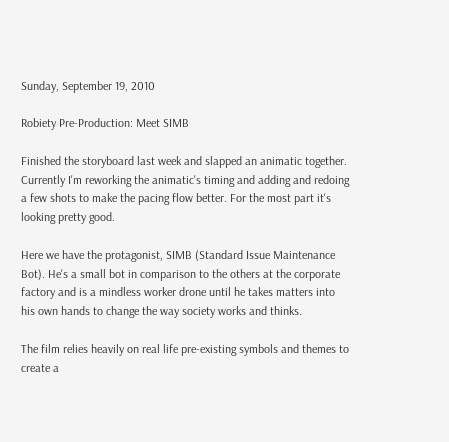Sunday, September 19, 2010

Robiety Pre-Production: Meet SIMB

Finished the storyboard last week and slapped an animatic together. Currently I'm reworking the animatic's timing and adding and redoing a few shots to make the pacing flow better. For the most part it's looking pretty good.

Here we have the protagonist, SIMB (Standard Issue Maintenance Bot). He's a small bot in comparison to the others at the corporate factory and is a mindless worker drone until he takes matters into his own hands to change the way society works and thinks.

The film relies heavily on real life pre-existing symbols and themes to create a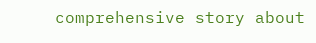comprehensive story about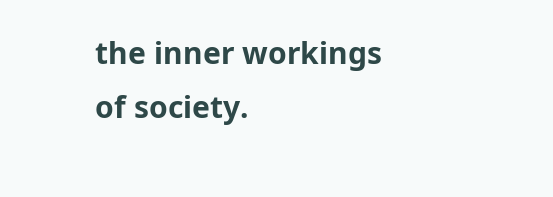the inner workings of society.